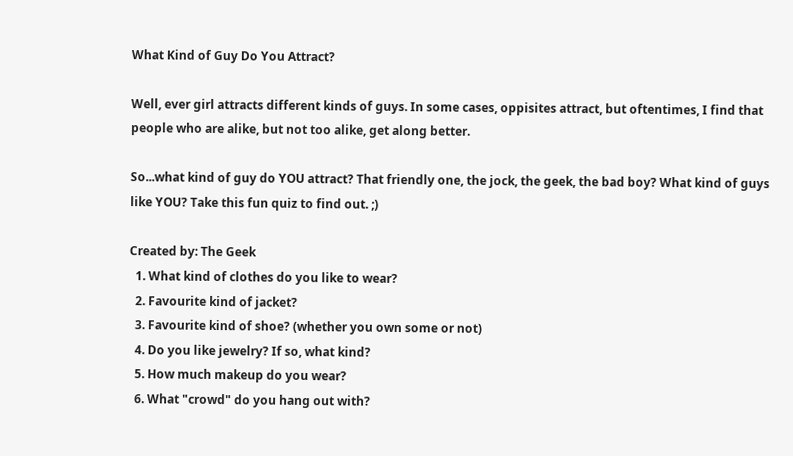What Kind of Guy Do You Attract?

Well, ever girl attracts different kinds of guys. In some cases, oppisites attract, but oftentimes, I find that people who are alike, but not too alike, get along better.

So...what kind of guy do YOU attract? That friendly one, the jock, the geek, the bad boy? What kind of guys like YOU? Take this fun quiz to find out. ;)

Created by: The Geek
  1. What kind of clothes do you like to wear?
  2. Favourite kind of jacket?
  3. Favourite kind of shoe? (whether you own some or not)
  4. Do you like jewelry? If so, what kind?
  5. How much makeup do you wear?
  6. What "crowd" do you hang out with?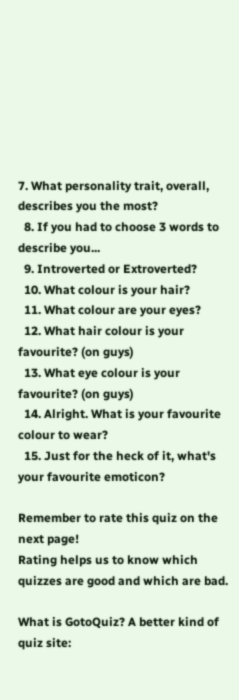7. What personality trait, overall, describes you the most?
  8. If you had to choose 3 words to describe you...
  9. Introverted or Extroverted?
  10. What colour is your hair?
  11. What colour are your eyes?
  12. What hair colour is your favourite? (on guys)
  13. What eye colour is your favourite? (on guys)
  14. Alright. What is your favourite colour to wear?
  15. Just for the heck of it, what's your favourite emoticon?

Remember to rate this quiz on the next page!
Rating helps us to know which quizzes are good and which are bad.

What is GotoQuiz? A better kind of quiz site: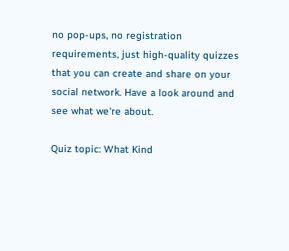no pop-ups, no registration requirements, just high-quality quizzes that you can create and share on your social network. Have a look around and see what we're about.

Quiz topic: What Kind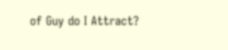of Guy do I Attract?